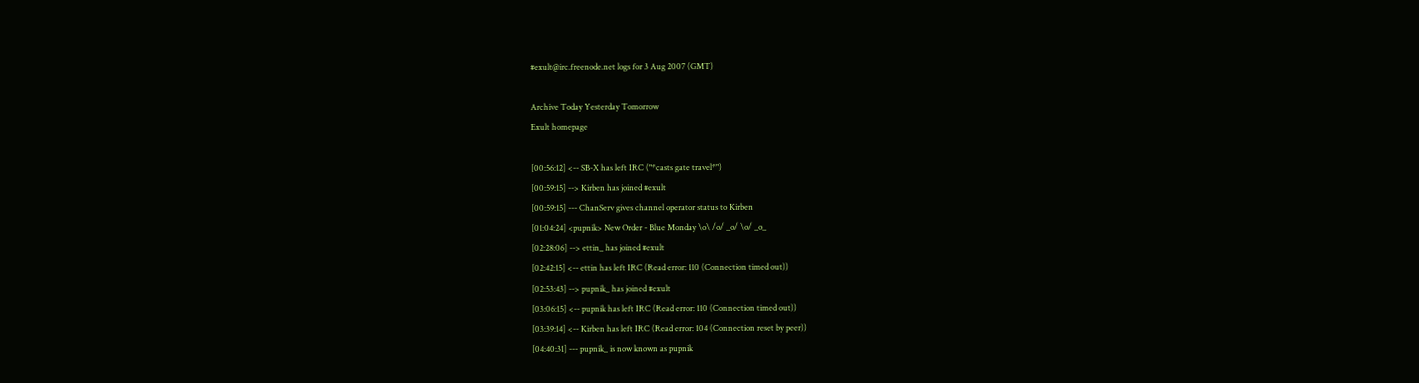#exult@irc.freenode.net logs for 3 Aug 2007 (GMT)

Archive Today Yesterday Tomorrow
Exult homepage

[00:56:12] <-- SB-X has left IRC ("*casts gate travel*")
[00:59:15] --> Kirben has joined #exult
[00:59:15] --- ChanServ gives channel operator status to Kirben
[01:04:24] <pupnik> New Order - Blue Monday \o\ /o/ _o/ \o/ _o_
[02:28:06] --> ettin_ has joined #exult
[02:42:15] <-- ettin has left IRC (Read error: 110 (Connection timed out))
[02:53:43] --> pupnik_ has joined #exult
[03:06:15] <-- pupnik has left IRC (Read error: 110 (Connection timed out))
[03:39:14] <-- Kirben has left IRC (Read error: 104 (Connection reset by peer))
[04:40:31] --- pupnik_ is now known as pupnik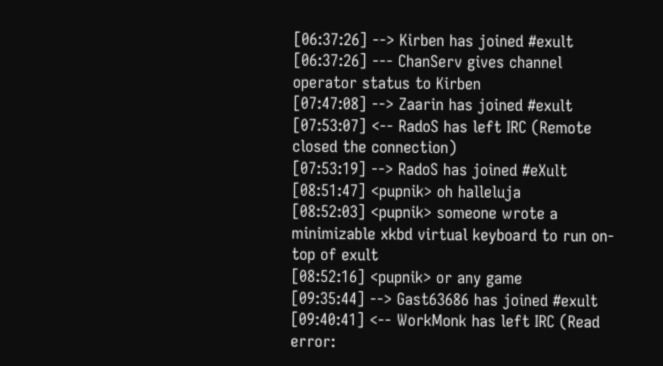[06:37:26] --> Kirben has joined #exult
[06:37:26] --- ChanServ gives channel operator status to Kirben
[07:47:08] --> Zaarin has joined #exult
[07:53:07] <-- RadoS has left IRC (Remote closed the connection)
[07:53:19] --> RadoS has joined #eXult
[08:51:47] <pupnik> oh halleluja
[08:52:03] <pupnik> someone wrote a minimizable xkbd virtual keyboard to run on-top of exult
[08:52:16] <pupnik> or any game
[09:35:44] --> Gast63686 has joined #exult
[09:40:41] <-- WorkMonk has left IRC (Read error: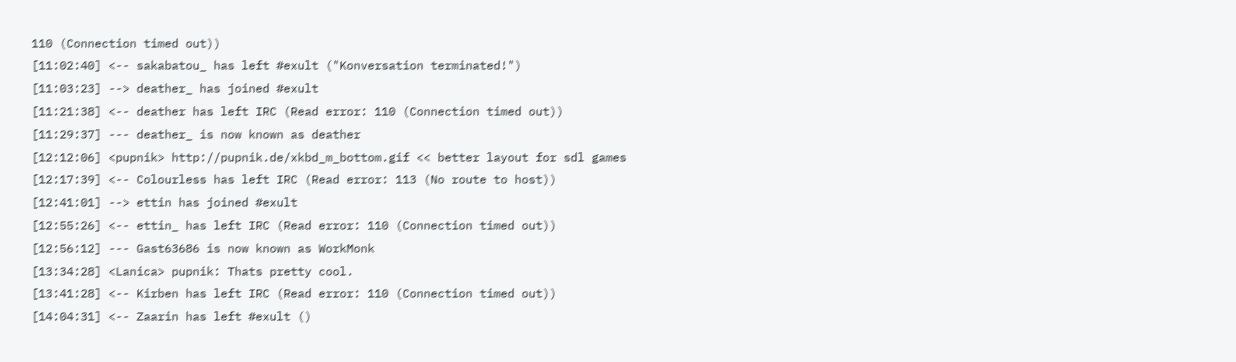110 (Connection timed out))
[11:02:40] <-- sakabatou_ has left #exult ("Konversation terminated!")
[11:03:23] --> deather_ has joined #exult
[11:21:38] <-- deather has left IRC (Read error: 110 (Connection timed out))
[11:29:37] --- deather_ is now known as deather
[12:12:06] <pupnik> http://pupnik.de/xkbd_m_bottom.gif << better layout for sdl games
[12:17:39] <-- Colourless has left IRC (Read error: 113 (No route to host))
[12:41:01] --> ettin has joined #exult
[12:55:26] <-- ettin_ has left IRC (Read error: 110 (Connection timed out))
[12:56:12] --- Gast63686 is now known as WorkMonk
[13:34:28] <Lanica> pupnik: Thats pretty cool.
[13:41:28] <-- Kirben has left IRC (Read error: 110 (Connection timed out))
[14:04:31] <-- Zaarin has left #exult ()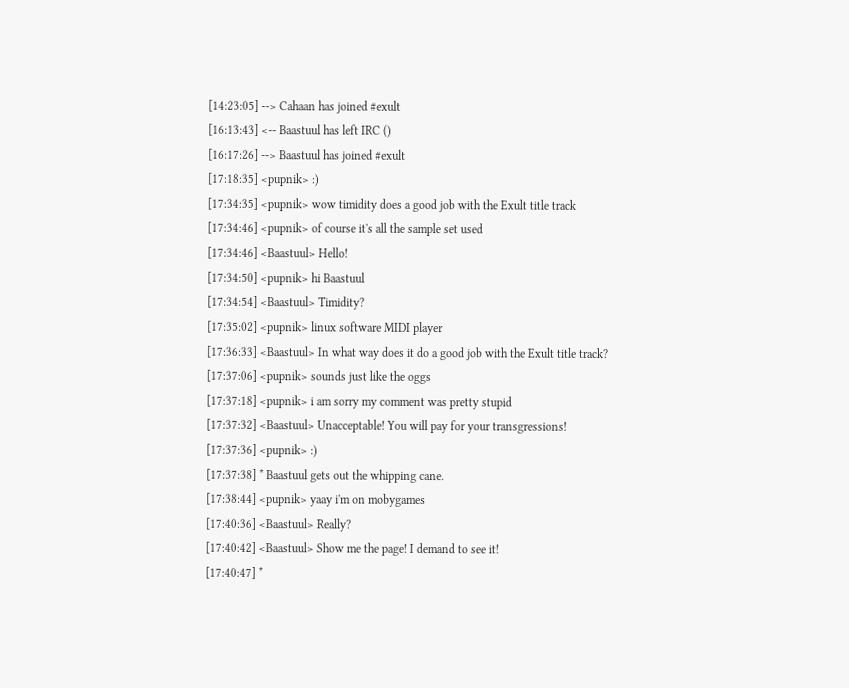[14:23:05] --> Cahaan has joined #exult
[16:13:43] <-- Baastuul has left IRC ()
[16:17:26] --> Baastuul has joined #exult
[17:18:35] <pupnik> :)
[17:34:35] <pupnik> wow timidity does a good job with the Exult title track
[17:34:46] <pupnik> of course it's all the sample set used
[17:34:46] <Baastuul> Hello!
[17:34:50] <pupnik> hi Baastuul
[17:34:54] <Baastuul> Timidity?
[17:35:02] <pupnik> linux software MIDI player
[17:36:33] <Baastuul> In what way does it do a good job with the Exult title track?
[17:37:06] <pupnik> sounds just like the oggs
[17:37:18] <pupnik> i am sorry my comment was pretty stupid
[17:37:32] <Baastuul> Unacceptable! You will pay for your transgressions!
[17:37:36] <pupnik> :)
[17:37:38] * Baastuul gets out the whipping cane.
[17:38:44] <pupnik> yaay i'm on mobygames
[17:40:36] <Baastuul> Really?
[17:40:42] <Baastuul> Show me the page! I demand to see it!
[17:40:47] *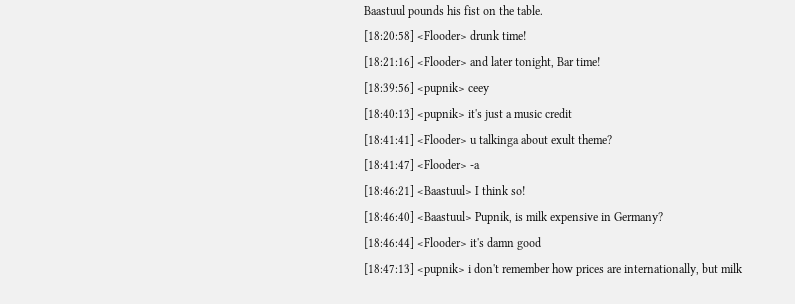Baastuul pounds his fist on the table.
[18:20:58] <Flooder> drunk time!
[18:21:16] <Flooder> and later tonight, Bar time!
[18:39:56] <pupnik> ceey
[18:40:13] <pupnik> it's just a music credit
[18:41:41] <Flooder> u talkinga about exult theme?
[18:41:47] <Flooder> -a
[18:46:21] <Baastuul> I think so!
[18:46:40] <Baastuul> Pupnik, is milk expensive in Germany?
[18:46:44] <Flooder> it's damn good
[18:47:13] <pupnik> i don't remember how prices are internationally, but milk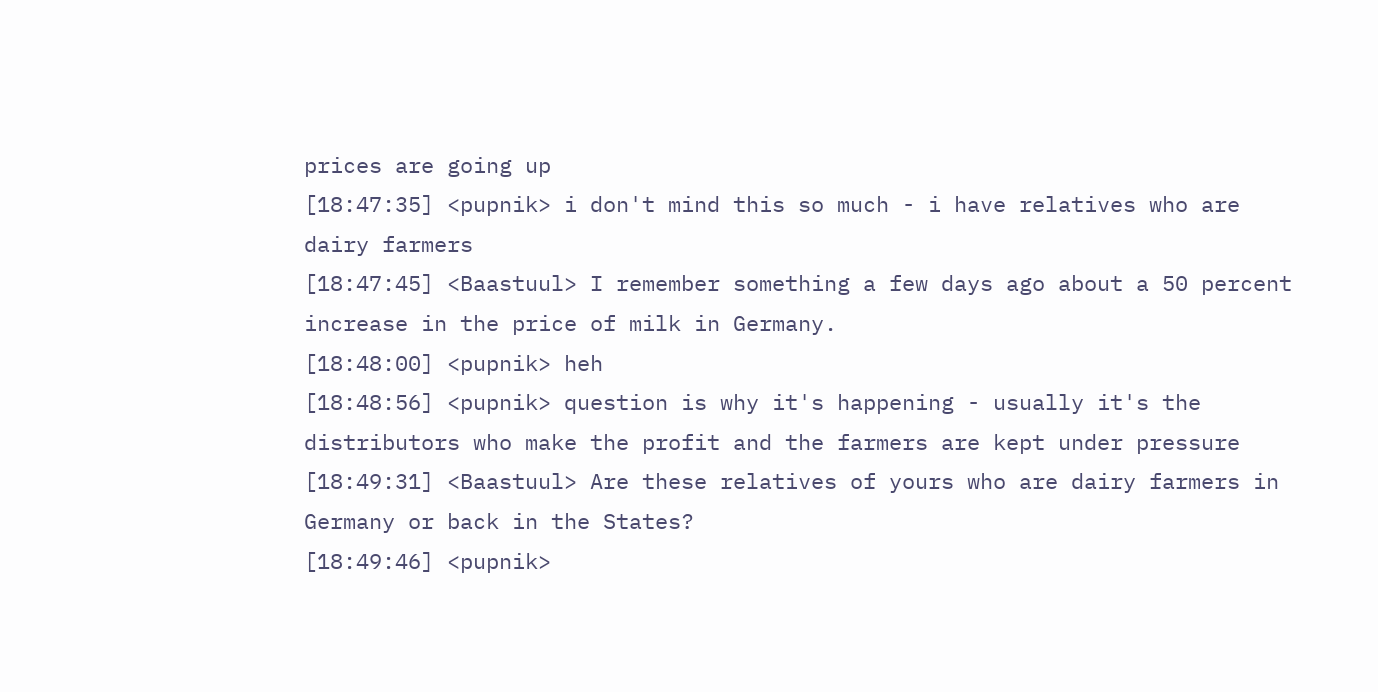prices are going up
[18:47:35] <pupnik> i don't mind this so much - i have relatives who are dairy farmers
[18:47:45] <Baastuul> I remember something a few days ago about a 50 percent increase in the price of milk in Germany.
[18:48:00] <pupnik> heh
[18:48:56] <pupnik> question is why it's happening - usually it's the distributors who make the profit and the farmers are kept under pressure
[18:49:31] <Baastuul> Are these relatives of yours who are dairy farmers in Germany or back in the States?
[18:49:46] <pupnik>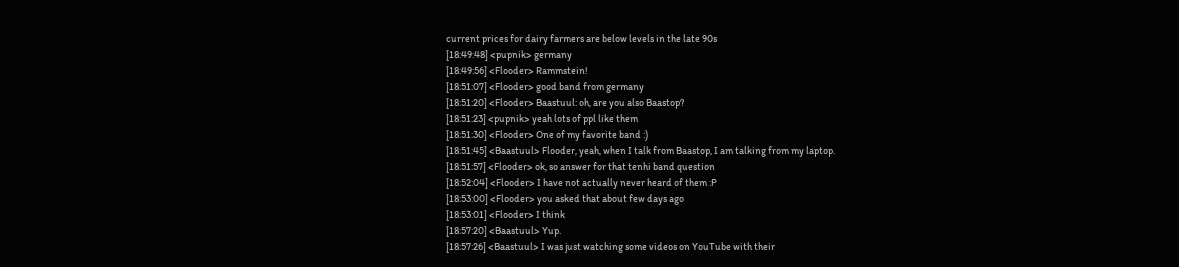current prices for dairy farmers are below levels in the late 90s
[18:49:48] <pupnik> germany
[18:49:56] <Flooder> Rammstein!
[18:51:07] <Flooder> good band from germany
[18:51:20] <Flooder> Baastuul: oh, are you also Baastop?
[18:51:23] <pupnik> yeah lots of ppl like them
[18:51:30] <Flooder> One of my favorite band :)
[18:51:45] <Baastuul> Flooder, yeah, when I talk from Baastop, I am talking from my laptop.
[18:51:57] <Flooder> ok, so answer for that tenhi band question
[18:52:04] <Flooder> I have not actually never heard of them :P
[18:53:00] <Flooder> you asked that about few days ago
[18:53:01] <Flooder> I think
[18:57:20] <Baastuul> Yup.
[18:57:26] <Baastuul> I was just watching some videos on YouTube with their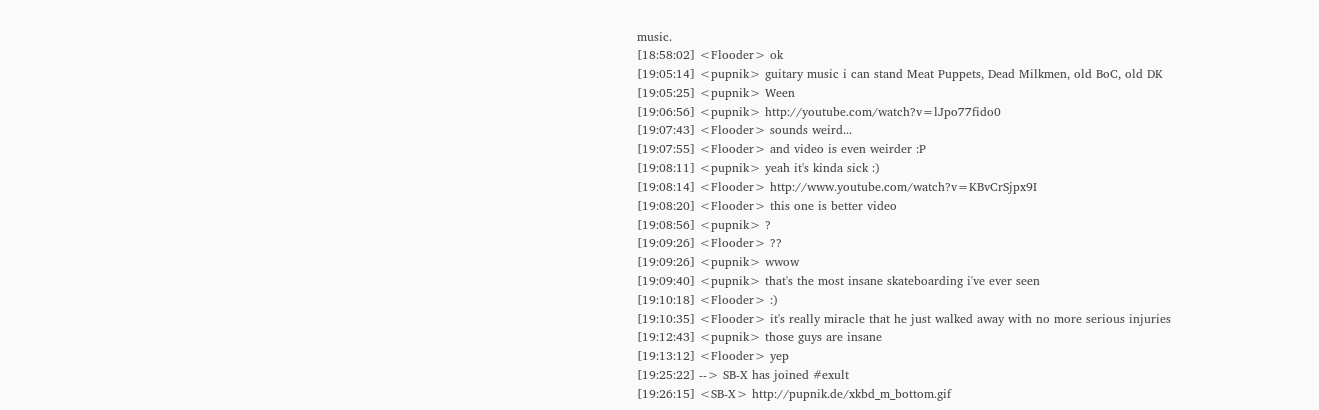music.
[18:58:02] <Flooder> ok
[19:05:14] <pupnik> guitary music i can stand Meat Puppets, Dead Milkmen, old BoC, old DK
[19:05:25] <pupnik> Ween
[19:06:56] <pupnik> http://youtube.com/watch?v=lJpo77fido0
[19:07:43] <Flooder> sounds weird...
[19:07:55] <Flooder> and video is even weirder :P
[19:08:11] <pupnik> yeah it's kinda sick :)
[19:08:14] <Flooder> http://www.youtube.com/watch?v=KBvCrSjpx9I
[19:08:20] <Flooder> this one is better video
[19:08:56] <pupnik> ?
[19:09:26] <Flooder> ??
[19:09:26] <pupnik> wwow
[19:09:40] <pupnik> that's the most insane skateboarding i've ever seen
[19:10:18] <Flooder> :)
[19:10:35] <Flooder> it's really miracle that he just walked away with no more serious injuries
[19:12:43] <pupnik> those guys are insane
[19:13:12] <Flooder> yep
[19:25:22] --> SB-X has joined #exult
[19:26:15] <SB-X> http://pupnik.de/xkbd_m_bottom.gif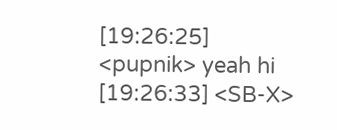[19:26:25] <pupnik> yeah hi
[19:26:33] <SB-X>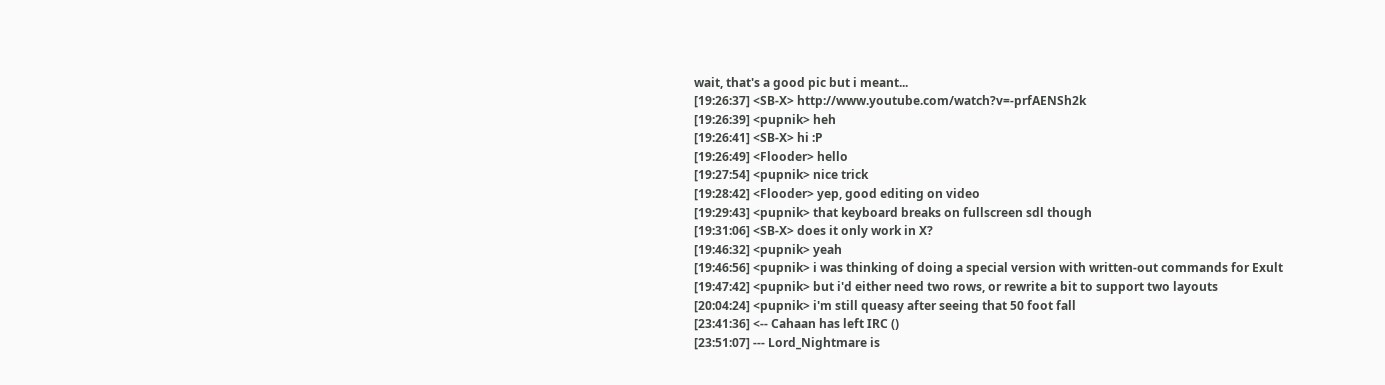wait, that's a good pic but i meant...
[19:26:37] <SB-X> http://www.youtube.com/watch?v=-prfAENSh2k
[19:26:39] <pupnik> heh
[19:26:41] <SB-X> hi :P
[19:26:49] <Flooder> hello
[19:27:54] <pupnik> nice trick
[19:28:42] <Flooder> yep, good editing on video
[19:29:43] <pupnik> that keyboard breaks on fullscreen sdl though
[19:31:06] <SB-X> does it only work in X?
[19:46:32] <pupnik> yeah
[19:46:56] <pupnik> i was thinking of doing a special version with written-out commands for Exult
[19:47:42] <pupnik> but i'd either need two rows, or rewrite a bit to support two layouts
[20:04:24] <pupnik> i'm still queasy after seeing that 50 foot fall
[23:41:36] <-- Cahaan has left IRC ()
[23:51:07] --- Lord_Nightmare is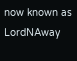now known as LordNAway